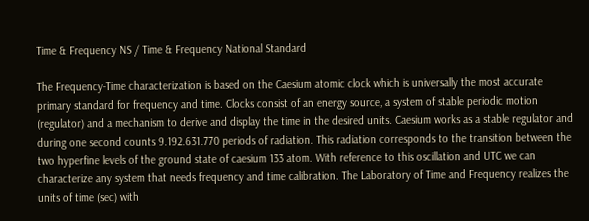Time & Frequency NS / Time & Frequency National Standard

The Frequency-Time characterization is based on the Caesium atomic clock which is universally the most accurate primary standard for frequency and time. Clocks consist of an energy source, a system of stable periodic motion (regulator) and a mechanism to derive and display the time in the desired units. Caesium works as a stable regulator and during one second counts 9.192.631.770 periods of radiation. This radiation corresponds to the transition between the two hyperfine levels of the ground state of caesium 133 atom. With reference to this oscillation and UTC we can characterize any system that needs frequency and time calibration. The Laboratory of Time and Frequency realizes the units of time (sec) with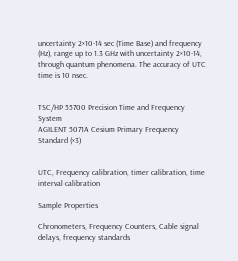uncertainty 2×10-14 sec (Time Base) and frequency (Hz), range up to 1.3 GHz with uncertainty 2×10-14, through quantum phenomena. The accuracy of UTC time is 10 nsec.


TSC/HP 55700 Precision Time and Frequency System
AGILENT 5071A Cesium Primary Frequency Standard (×3)


UTC, Frequency calibration, timer calibration, time interval calibration

Sample Properties

Chronometers, Frequency Counters, Cable signal delays, frequency standards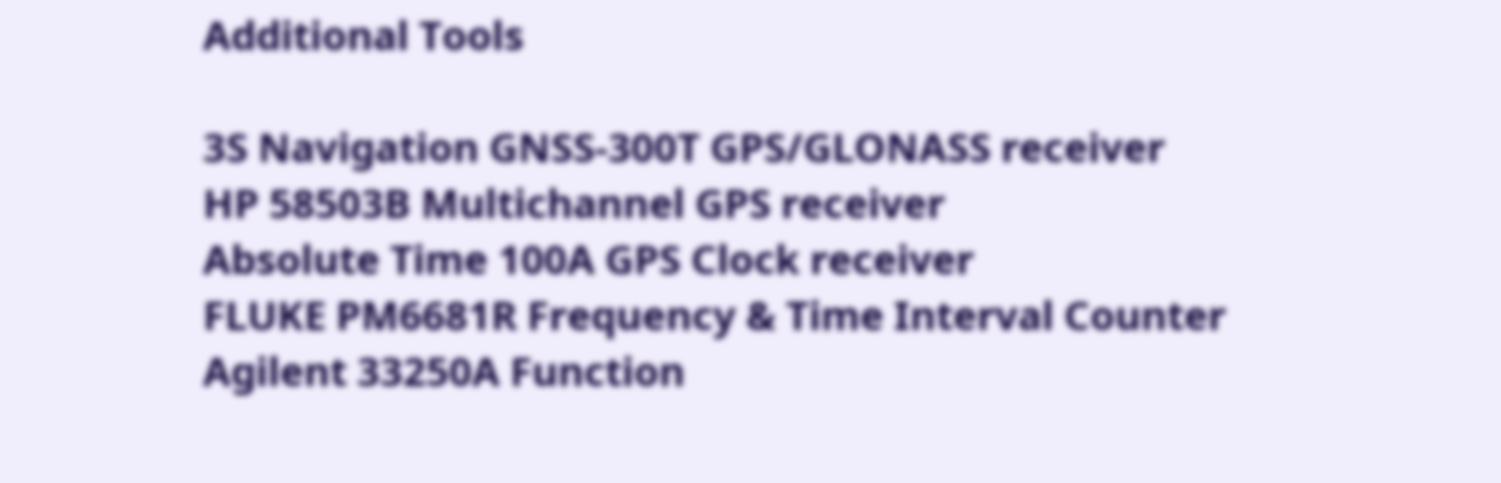Additional Tools

3S Navigation GNSS-300T GPS/GLONASS receiver
HP 58503B Multichannel GPS receiver
Absolute Time 100A GPS Clock receiver
FLUKE PM6681R Frequency & Time Interval Counter
Agilent 33250A Function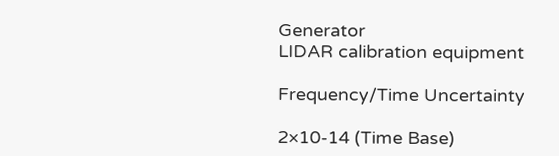Generator
LIDAR calibration equipment

Frequency/Time Uncertainty

2×10-14 (Time Base)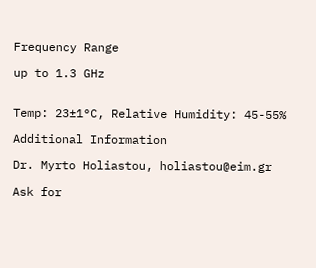Frequency Range

up to 1.3 GHz


Temp: 23±1°C, Relative Humidity: 45-55%

Additional Information

Dr. Myrto Holiastou, holiastou@eim.gr

Ask for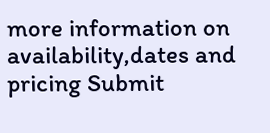more information on availability,dates and pricing Submit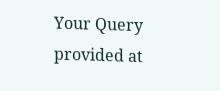Your Query
provided at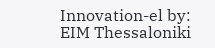Innovation-el by:
EIM Thessaloniki